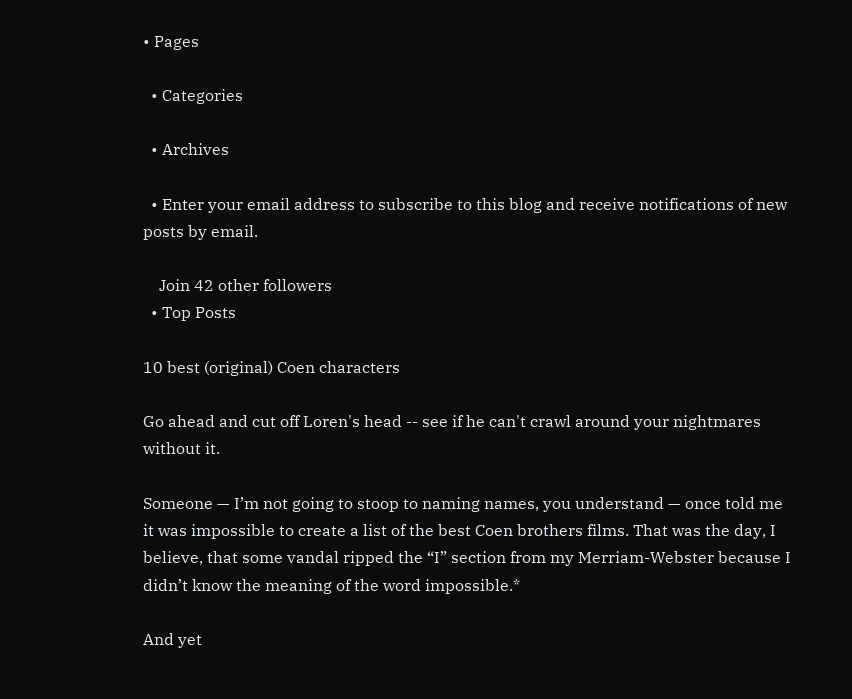• Pages

  • Categories

  • Archives

  • Enter your email address to subscribe to this blog and receive notifications of new posts by email.

    Join 42 other followers
  • Top Posts

10 best (original) Coen characters

Go ahead and cut off Loren's head -- see if he can't crawl around your nightmares without it.

Someone — I’m not going to stoop to naming names, you understand — once told me it was impossible to create a list of the best Coen brothers films. That was the day, I believe, that some vandal ripped the “I” section from my Merriam-Webster because I didn’t know the meaning of the word impossible.*

And yet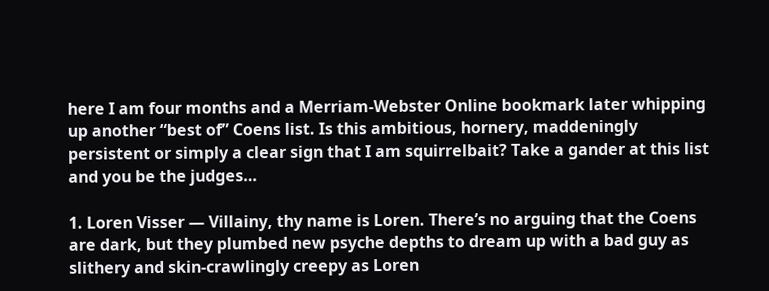here I am four months and a Merriam-Webster Online bookmark later whipping up another “best of” Coens list. Is this ambitious, hornery, maddeningly persistent or simply a clear sign that I am squirrelbait? Take a gander at this list and you be the judges…

1. Loren Visser — Villainy, thy name is Loren. There’s no arguing that the Coens are dark, but they plumbed new psyche depths to dream up with a bad guy as slithery and skin-crawlingly creepy as Loren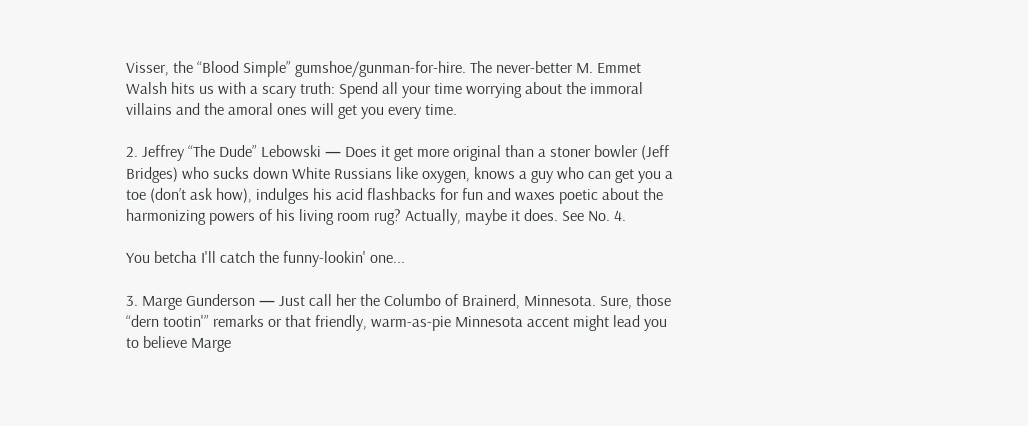Visser, the “Blood Simple” gumshoe/gunman-for-hire. The never-better M. Emmet Walsh hits us with a scary truth: Spend all your time worrying about the immoral villains and the amoral ones will get you every time.

2. Jeffrey “The Dude” Lebowski — Does it get more original than a stoner bowler (Jeff Bridges) who sucks down White Russians like oxygen, knows a guy who can get you a toe (don’t ask how), indulges his acid flashbacks for fun and waxes poetic about the harmonizing powers of his living room rug? Actually, maybe it does. See No. 4.

You betcha I'll catch the funny-lookin' one...

3. Marge Gunderson — Just call her the Columbo of Brainerd, Minnesota. Sure, those “dern tootin'” remarks or that friendly, warm-as-pie Minnesota accent might lead you to believe Marge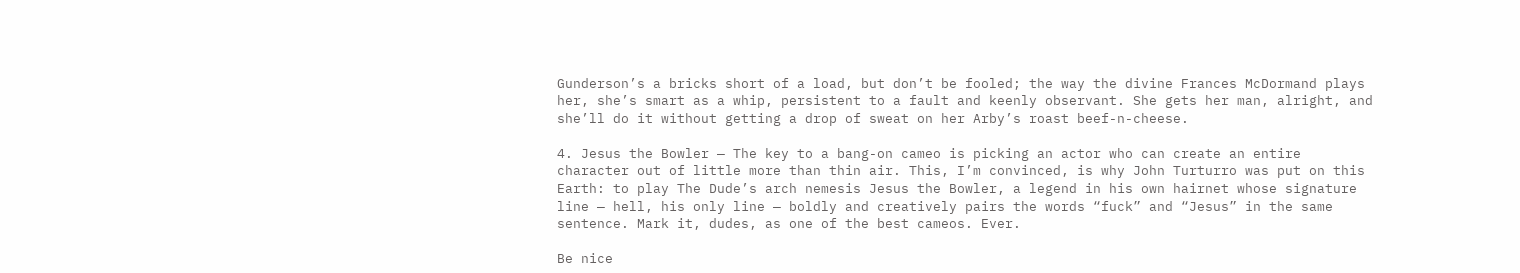Gunderson’s a bricks short of a load, but don’t be fooled; the way the divine Frances McDormand plays her, she’s smart as a whip, persistent to a fault and keenly observant. She gets her man, alright, and she’ll do it without getting a drop of sweat on her Arby’s roast beef-n-cheese.

4. Jesus the Bowler — The key to a bang-on cameo is picking an actor who can create an entire character out of little more than thin air. This, I’m convinced, is why John Turturro was put on this Earth: to play The Dude’s arch nemesis Jesus the Bowler, a legend in his own hairnet whose signature line — hell, his only line — boldly and creatively pairs the words “fuck” and “Jesus” in the same sentence. Mark it, dudes, as one of the best cameos. Ever.

Be nice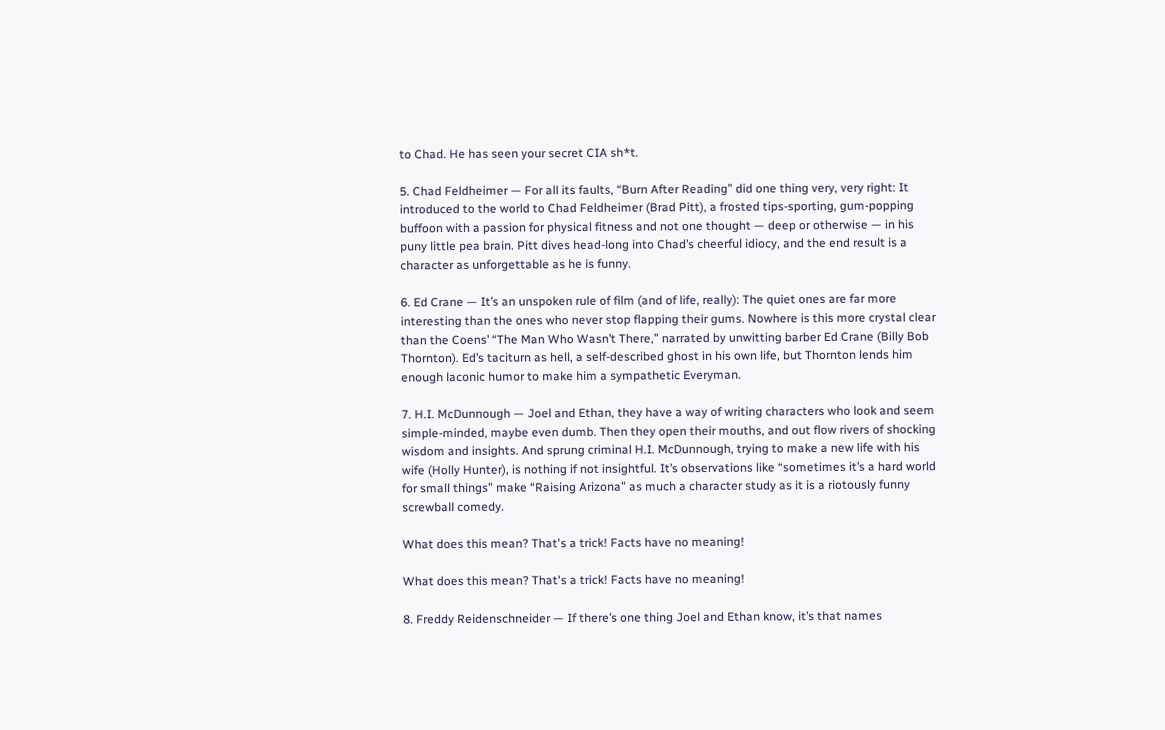to Chad. He has seen your secret CIA sh*t.

5. Chad Feldheimer — For all its faults, “Burn After Reading” did one thing very, very right: It introduced to the world to Chad Feldheimer (Brad Pitt), a frosted tips-sporting, gum-popping buffoon with a passion for physical fitness and not one thought — deep or otherwise — in his puny little pea brain. Pitt dives head-long into Chad’s cheerful idiocy, and the end result is a character as unforgettable as he is funny.

6. Ed Crane — It’s an unspoken rule of film (and of life, really): The quiet ones are far more interesting than the ones who never stop flapping their gums. Nowhere is this more crystal clear than the Coens’ “The Man Who Wasn’t There,” narrated by unwitting barber Ed Crane (Billy Bob Thornton). Ed’s taciturn as hell, a self-described ghost in his own life, but Thornton lends him enough laconic humor to make him a sympathetic Everyman.

7. H.I. McDunnough — Joel and Ethan, they have a way of writing characters who look and seem simple-minded, maybe even dumb. Then they open their mouths, and out flow rivers of shocking wisdom and insights. And sprung criminal H.I. McDunnough, trying to make a new life with his wife (Holly Hunter), is nothing if not insightful. It’s observations like “sometimes it’s a hard world for small things” make “Raising Arizona” as much a character study as it is a riotously funny screwball comedy.

What does this mean? That's a trick! Facts have no meaning!

What does this mean? That's a trick! Facts have no meaning!

8. Freddy Reidenschneider — If there’s one thing Joel and Ethan know, it’s that names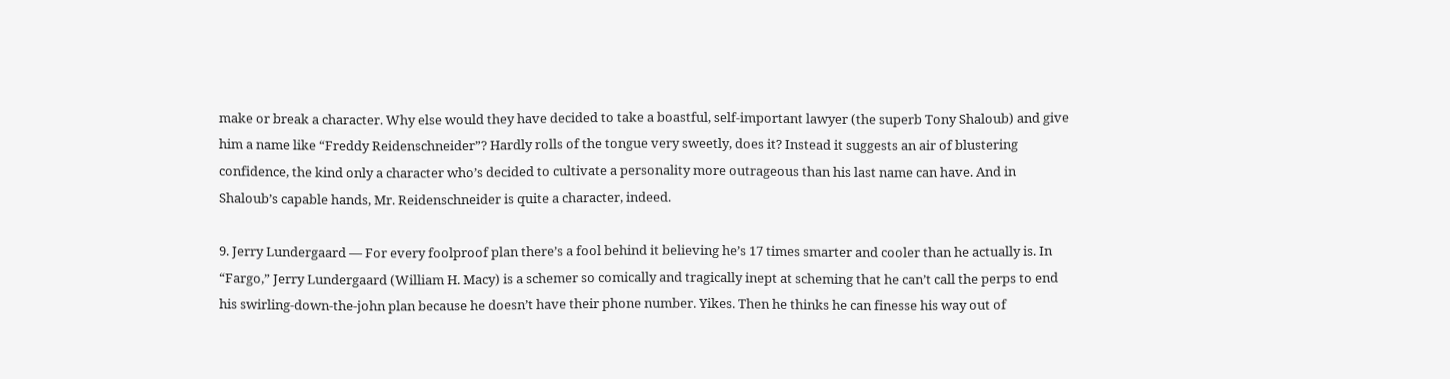make or break a character. Why else would they have decided to take a boastful, self-important lawyer (the superb Tony Shaloub) and give him a name like “Freddy Reidenschneider”? Hardly rolls of the tongue very sweetly, does it? Instead it suggests an air of blustering confidence, the kind only a character who’s decided to cultivate a personality more outrageous than his last name can have. And in Shaloub’s capable hands, Mr. Reidenschneider is quite a character, indeed.

9. Jerry Lundergaard — For every foolproof plan there’s a fool behind it believing he’s 17 times smarter and cooler than he actually is. In “Fargo,” Jerry Lundergaard (William H. Macy) is a schemer so comically and tragically inept at scheming that he can’t call the perps to end his swirling-down-the-john plan because he doesn’t have their phone number. Yikes. Then he thinks he can finesse his way out of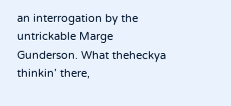an interrogation by the untrickable Marge Gunderson. What theheckya thinkin’ there,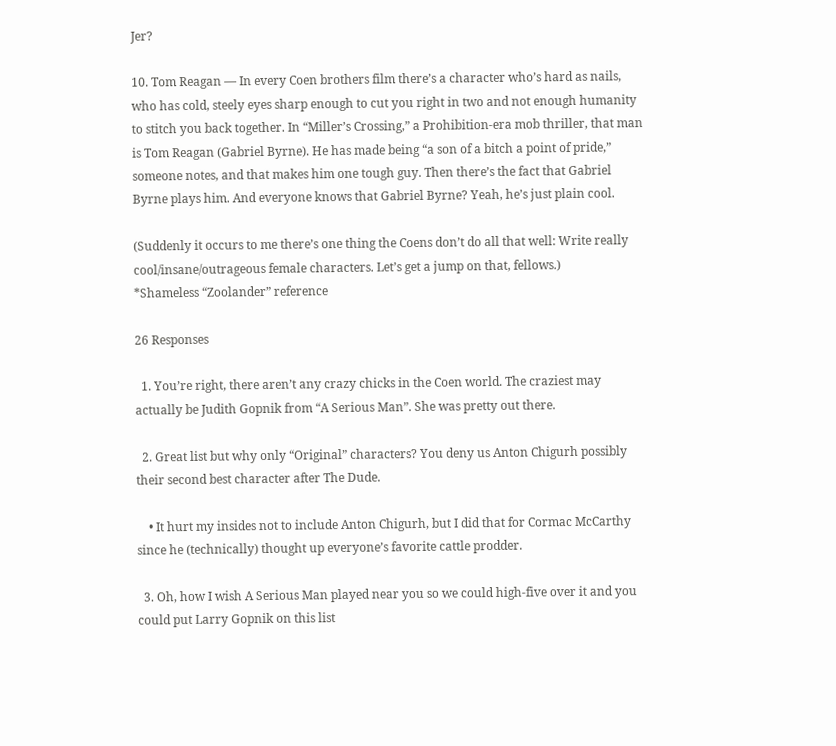Jer?

10. Tom Reagan — In every Coen brothers film there’s a character who’s hard as nails, who has cold, steely eyes sharp enough to cut you right in two and not enough humanity to stitch you back together. In “Miller’s Crossing,” a Prohibition-era mob thriller, that man is Tom Reagan (Gabriel Byrne). He has made being “a son of a bitch a point of pride,” someone notes, and that makes him one tough guy. Then there’s the fact that Gabriel Byrne plays him. And everyone knows that Gabriel Byrne? Yeah, he’s just plain cool.

(Suddenly it occurs to me there’s one thing the Coens don’t do all that well: Write really cool/insane/outrageous female characters. Let’s get a jump on that, fellows.)
*Shameless “Zoolander” reference

26 Responses

  1. You’re right, there aren’t any crazy chicks in the Coen world. The craziest may actually be Judith Gopnik from “A Serious Man”. She was pretty out there.

  2. Great list but why only “Original” characters? You deny us Anton Chigurh possibly their second best character after The Dude.

    • It hurt my insides not to include Anton Chigurh, but I did that for Cormac McCarthy since he (technically) thought up everyone’s favorite cattle prodder.

  3. Oh, how I wish A Serious Man played near you so we could high-five over it and you could put Larry Gopnik on this list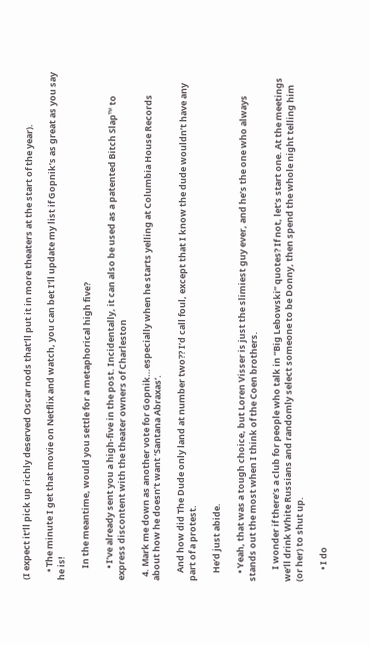(I expect it’ll pick up richly deserved Oscar nods that’ll put it in more theaters at the start of the year).

    • The minute I get that movie on Netflix and watch, you can bet I’ll update my list if Gopnik’s as great as you say he is!

      In the meantime, would you settle for a metaphorical high five?

      • I’ve already sent you a high-five in the post. Incidentally, it can also be used as a patented Bitch Slap™ to express discontent with the theater owners of Charleston

  4. Mark me down as another vote for Gopnik…especially when he starts yelling at Columbia House Records about how he doesn’t want ‘Santana Abraxas’.

    And how did The Dude only land at number two?? I’d call foul, except that I know the dude wouldn’t have any part of a protest.

    He’d just abide.

    • Yeah, that was a tough choice, but Loren Visser is just the slimiest guy ever, and he’s the one who always stands out the most when I think of the Coen brothers.

      I wonder if there’s a club for people who talk in “Big Lebowski” quotes? If not, let’s start one. At the meetings we’ll drink White Russians and randomly select someone to be Donny, then spend the whole night telling him (or her) to shut up.

      • I do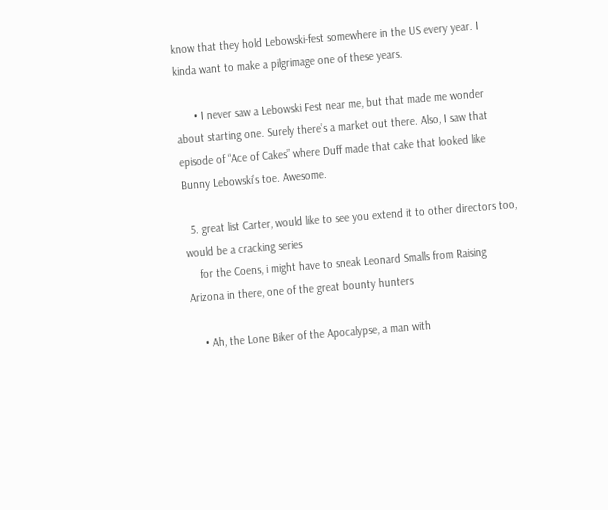know that they hold Lebowski-fest somewhere in the US every year. I kinda want to make a pilgrimage one of these years.

      • I never saw a Lebowski Fest near me, but that made me wonder about starting one. Surely there’s a market out there. Also, I saw that episode of “Ace of Cakes” where Duff made that cake that looked like Bunny Lebowski’s toe. Awesome.

  5. great list Carter, would like to see you extend it to other directors too, would be a cracking series
    for the Coens, i might have to sneak Leonard Smalls from Raising Arizona in there, one of the great bounty hunters

    • Ah, the Lone Biker of the Apocalypse, a man with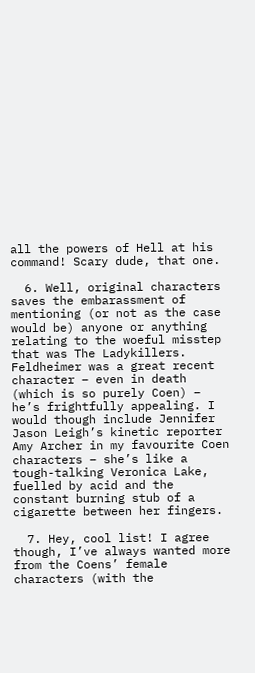all the powers of Hell at his command! Scary dude, that one.

  6. Well, original characters saves the embarassment of mentioning (or not as the case would be) anyone or anything relating to the woeful misstep that was The Ladykillers. Feldheimer was a great recent character – even in death (which is so purely Coen) – he’s frightfully appealing. I would though include Jennifer Jason Leigh’s kinetic reporter Amy Archer in my favourite Coen characters – she’s like a tough-talking Veronica Lake, fuelled by acid and the constant burning stub of a cigarette between her fingers.

  7. Hey, cool list! I agree though, I’ve always wanted more from the Coens’ female characters (with the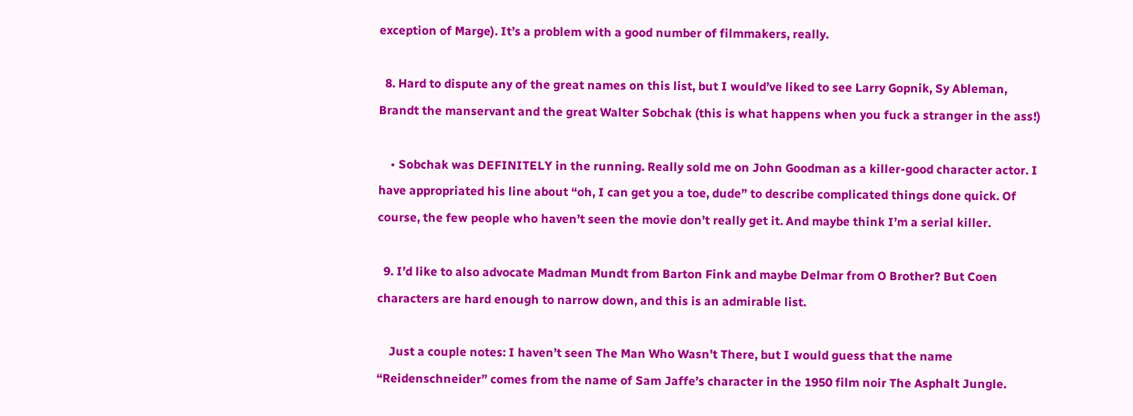exception of Marge). It’s a problem with a good number of filmmakers, really.

  8. Hard to dispute any of the great names on this list, but I would’ve liked to see Larry Gopnik, Sy Ableman, Brandt the manservant and the great Walter Sobchak (this is what happens when you fuck a stranger in the ass!)

    • Sobchak was DEFINITELY in the running. Really sold me on John Goodman as a killer-good character actor. I have appropriated his line about “oh, I can get you a toe, dude” to describe complicated things done quick. Of course, the few people who haven’t seen the movie don’t really get it. And maybe think I’m a serial killer.

  9. I’d like to also advocate Madman Mundt from Barton Fink and maybe Delmar from O Brother? But Coen characters are hard enough to narrow down, and this is an admirable list.

    Just a couple notes: I haven’t seen The Man Who Wasn’t There, but I would guess that the name “Reidenschneider” comes from the name of Sam Jaffe’s character in the 1950 film noir The Asphalt Jungle.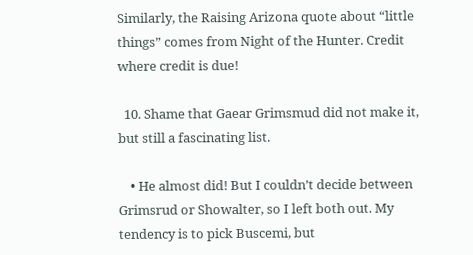Similarly, the Raising Arizona quote about “little things” comes from Night of the Hunter. Credit where credit is due!

  10. Shame that Gaear Grimsmud did not make it, but still a fascinating list.

    • He almost did! But I couldn’t decide between Grimsrud or Showalter, so I left both out. My tendency is to pick Buscemi, but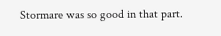Stormare was so good in that part.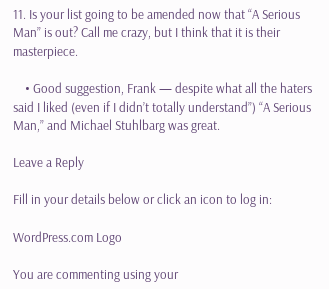11. Is your list going to be amended now that “A Serious Man” is out? Call me crazy, but I think that it is their masterpiece.

    • Good suggestion, Frank — despite what all the haters said I liked (even if I didn’t totally understand”) “A Serious Man,” and Michael Stuhlbarg was great.

Leave a Reply

Fill in your details below or click an icon to log in:

WordPress.com Logo

You are commenting using your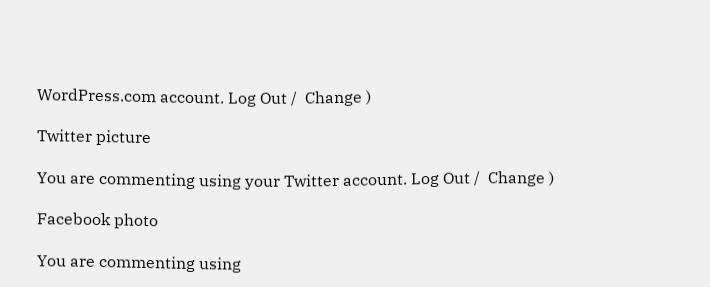WordPress.com account. Log Out /  Change )

Twitter picture

You are commenting using your Twitter account. Log Out /  Change )

Facebook photo

You are commenting using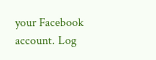your Facebook account. Log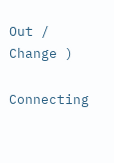Out /  Change )

Connecting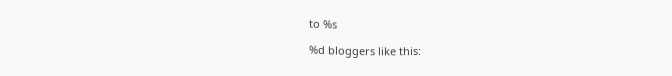to %s

%d bloggers like this: